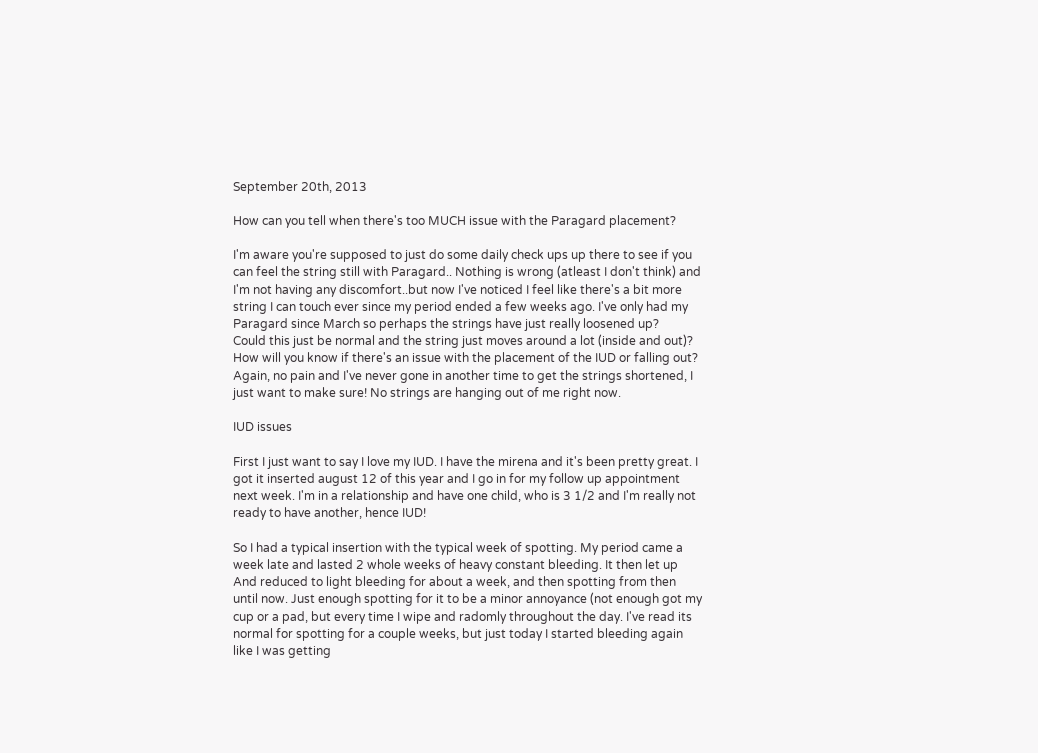September 20th, 2013

How can you tell when there's too MUCH issue with the Paragard placement?

I'm aware you're supposed to just do some daily check ups up there to see if you can feel the string still with Paragard.. Nothing is wrong (atleast I don't think) and I'm not having any discomfort..but now I've noticed I feel like there's a bit more string I can touch ever since my period ended a few weeks ago. I've only had my Paragard since March so perhaps the strings have just really loosened up?
Could this just be normal and the string just moves around a lot (inside and out)?
How will you know if there's an issue with the placement of the IUD or falling out?
Again, no pain and I've never gone in another time to get the strings shortened, I just want to make sure! No strings are hanging out of me right now.

IUD issues

First I just want to say I love my IUD. I have the mirena and it's been pretty great. I got it inserted august 12 of this year and I go in for my follow up appointment next week. I'm in a relationship and have one child, who is 3 1/2 and I'm really not ready to have another, hence IUD!

So I had a typical insertion with the typical week of spotting. My period came a week late and lasted 2 whole weeks of heavy constant bleeding. It then let up And reduced to light bleeding for about a week, and then spotting from then until now. Just enough spotting for it to be a minor annoyance (not enough got my cup or a pad, but every time I wipe and radomly throughout the day. I've read its normal for spotting for a couple weeks, but just today I started bleeding again like I was getting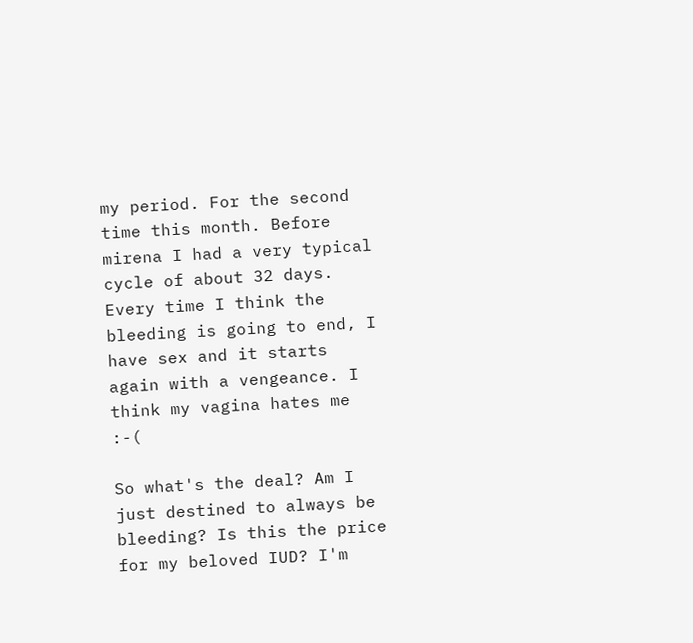my period. For the second time this month. Before mirena I had a very typical cycle of about 32 days. Every time I think the bleeding is going to end, I have sex and it starts again with a vengeance. I think my vagina hates me :-(

So what's the deal? Am I just destined to always be bleeding? Is this the price for my beloved IUD? I'm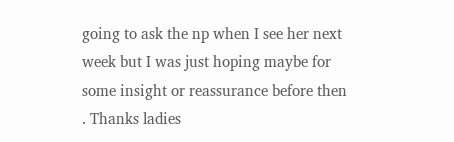going to ask the np when I see her next week but I was just hoping maybe for some insight or reassurance before then . Thanks ladies